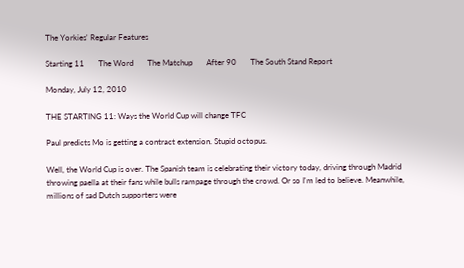The Yorkies' Regular Features

Starting 11       The Word       The Matchup       After 90       The South Stand Report

Monday, July 12, 2010

THE STARTING 11: Ways the World Cup will change TFC

Paul predicts Mo is getting a contract extension. Stupid octopus.

Well, the World Cup is over. The Spanish team is celebrating their victory today, driving through Madrid throwing paella at their fans while bulls rampage through the crowd. Or so I'm led to believe. Meanwhile, millions of sad Dutch supporters were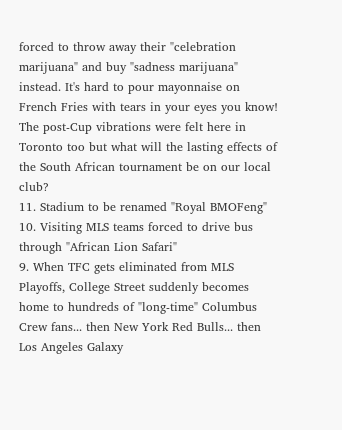forced to throw away their "celebration marijuana" and buy "sadness marijuana" instead. It's hard to pour mayonnaise on French Fries with tears in your eyes you know! The post-Cup vibrations were felt here in Toronto too but what will the lasting effects of the South African tournament be on our local club?
11. Stadium to be renamed "Royal BMOFeng"
10. Visiting MLS teams forced to drive bus through "African Lion Safari"
9. When TFC gets eliminated from MLS Playoffs, College Street suddenly becomes home to hundreds of "long-time" Columbus Crew fans... then New York Red Bulls... then Los Angeles Galaxy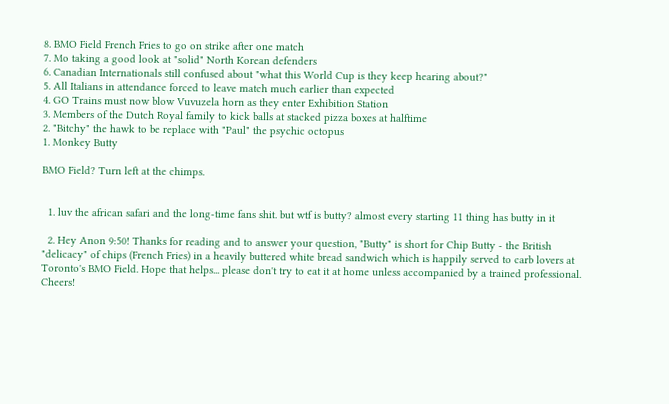8. BMO Field French Fries to go on strike after one match
7. Mo taking a good look at "solid" North Korean defenders
6. Canadian Internationals still confused about "what this World Cup is they keep hearing about?"
5. All Italians in attendance forced to leave match much earlier than expected
4. GO Trains must now blow Vuvuzela horn as they enter Exhibition Station
3. Members of the Dutch Royal family to kick balls at stacked pizza boxes at halftime
2. "Bitchy" the hawk to be replace with "Paul" the psychic octopus
1. Monkey Butty

BMO Field? Turn left at the chimps.


  1. luv the african safari and the long-time fans shit. but wtf is butty? almost every starting 11 thing has butty in it

  2. Hey Anon 9:50! Thanks for reading and to answer your question, "Butty" is short for Chip Butty - the British "delicacy" of chips (French Fries) in a heavily buttered white bread sandwich which is happily served to carb lovers at Toronto's BMO Field. Hope that helps... please don't try to eat it at home unless accompanied by a trained professional. Cheers!